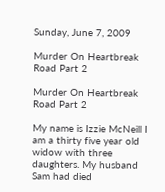Sunday, June 7, 2009

Murder On Heartbreak Road Part 2

Murder On Heartbreak Road Part 2

My name is Izzie McNeill I am a thirty five year old widow with three daughters. My husband Sam had died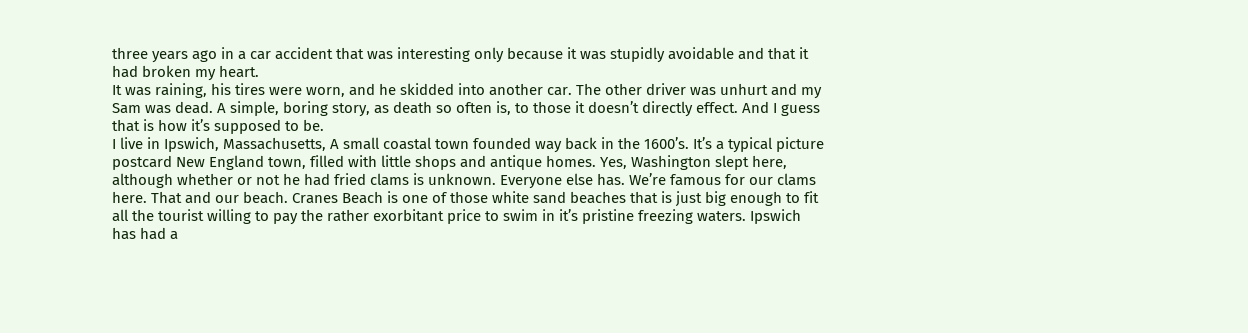three years ago in a car accident that was interesting only because it was stupidly avoidable and that it had broken my heart.
It was raining, his tires were worn, and he skidded into another car. The other driver was unhurt and my Sam was dead. A simple, boring story, as death so often is, to those it doesn’t directly effect. And I guess that is how it’s supposed to be.
I live in Ipswich, Massachusetts, A small coastal town founded way back in the 1600’s. It’s a typical picture postcard New England town, filled with little shops and antique homes. Yes, Washington slept here, although whether or not he had fried clams is unknown. Everyone else has. We’re famous for our clams here. That and our beach. Cranes Beach is one of those white sand beaches that is just big enough to fit all the tourist willing to pay the rather exorbitant price to swim in it’s pristine freezing waters. Ipswich has had a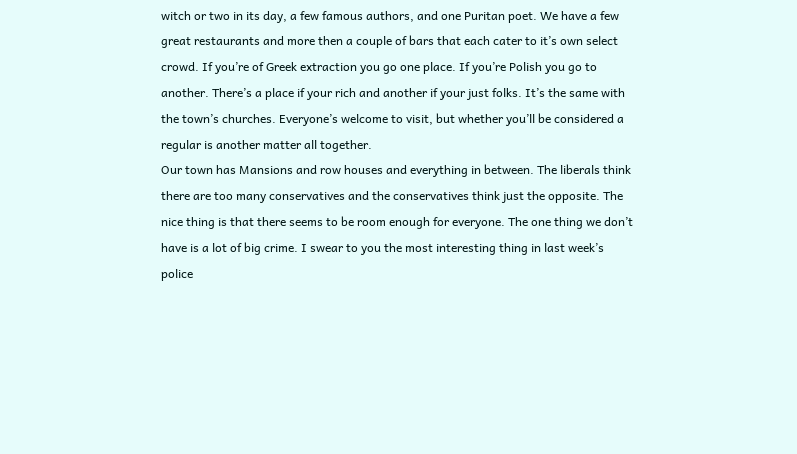witch or two in its day, a few famous authors, and one Puritan poet. We have a few great restaurants and more then a couple of bars that each cater to it’s own select crowd. If you’re of Greek extraction you go one place. If you’re Polish you go to another. There’s a place if your rich and another if your just folks. It’s the same with the town’s churches. Everyone’s welcome to visit, but whether you’ll be considered a regular is another matter all together.
Our town has Mansions and row houses and everything in between. The liberals think there are too many conservatives and the conservatives think just the opposite. The nice thing is that there seems to be room enough for everyone. The one thing we don’t have is a lot of big crime. I swear to you the most interesting thing in last week’s police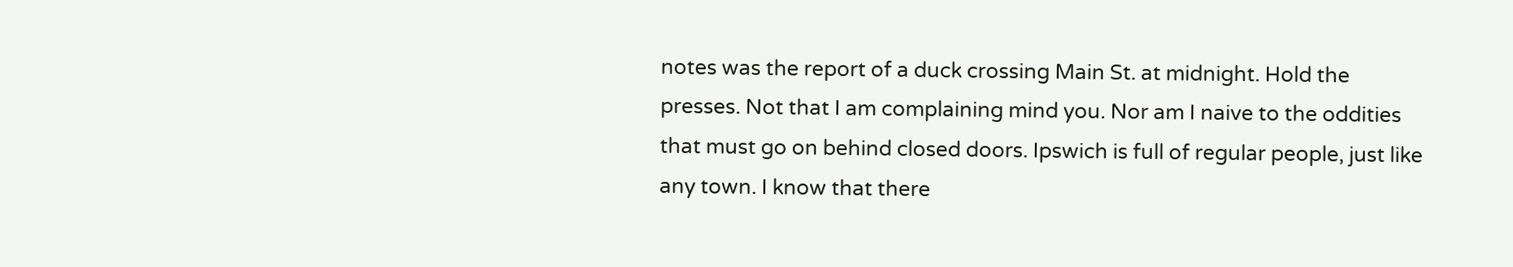notes was the report of a duck crossing Main St. at midnight. Hold the presses. Not that I am complaining mind you. Nor am I naive to the oddities that must go on behind closed doors. Ipswich is full of regular people, just like any town. I know that there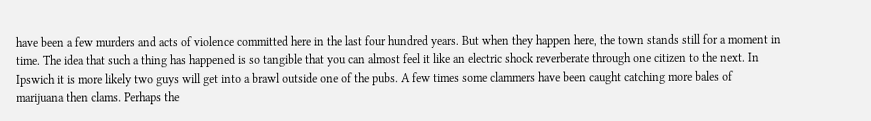have been a few murders and acts of violence committed here in the last four hundred years. But when they happen here, the town stands still for a moment in time. The idea that such a thing has happened is so tangible that you can almost feel it like an electric shock reverberate through one citizen to the next. In Ipswich it is more likely two guys will get into a brawl outside one of the pubs. A few times some clammers have been caught catching more bales of marijuana then clams. Perhaps the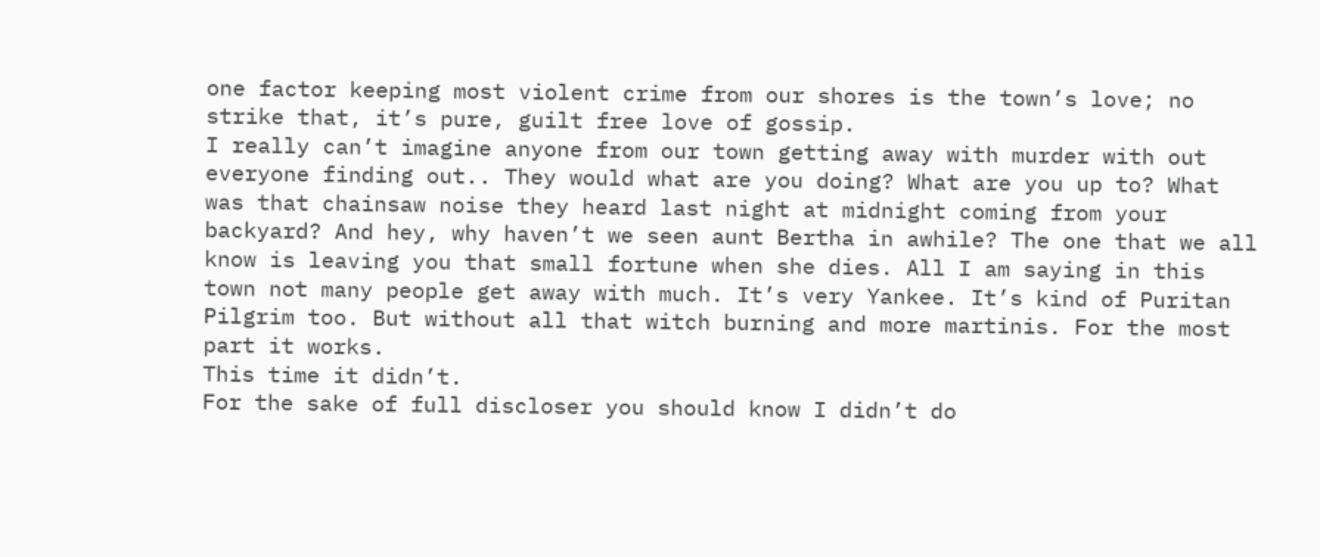one factor keeping most violent crime from our shores is the town’s love; no strike that, it’s pure, guilt free love of gossip.
I really can’t imagine anyone from our town getting away with murder with out everyone finding out.. They would what are you doing? What are you up to? What was that chainsaw noise they heard last night at midnight coming from your backyard? And hey, why haven’t we seen aunt Bertha in awhile? The one that we all know is leaving you that small fortune when she dies. All I am saying in this town not many people get away with much. It’s very Yankee. It’s kind of Puritan Pilgrim too. But without all that witch burning and more martinis. For the most part it works.
This time it didn’t.
For the sake of full discloser you should know I didn’t do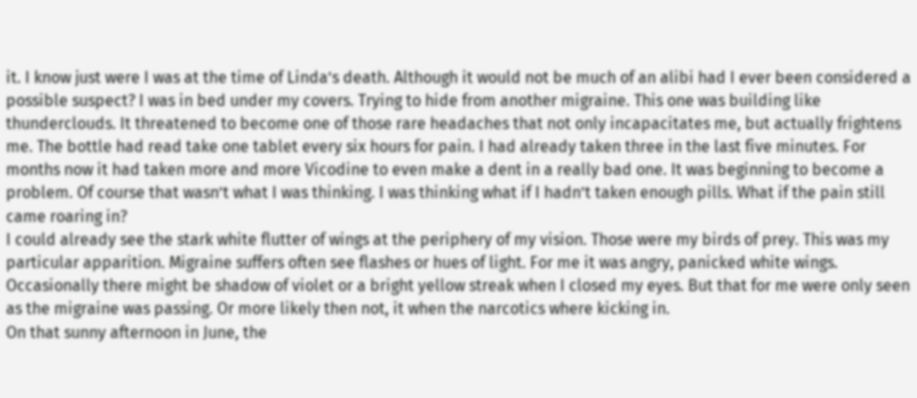it. I know just were I was at the time of Linda’s death. Although it would not be much of an alibi had I ever been considered a possible suspect? I was in bed under my covers. Trying to hide from another migraine. This one was building like thunderclouds. It threatened to become one of those rare headaches that not only incapacitates me, but actually frightens me. The bottle had read take one tablet every six hours for pain. I had already taken three in the last five minutes. For months now it had taken more and more Vicodine to even make a dent in a really bad one. It was beginning to become a problem. Of course that wasn’t what I was thinking. I was thinking what if I hadn’t taken enough pills. What if the pain still came roaring in?
I could already see the stark white flutter of wings at the periphery of my vision. Those were my birds of prey. This was my particular apparition. Migraine suffers often see flashes or hues of light. For me it was angry, panicked white wings. Occasionally there might be shadow of violet or a bright yellow streak when I closed my eyes. But that for me were only seen as the migraine was passing. Or more likely then not, it when the narcotics where kicking in.
On that sunny afternoon in June, the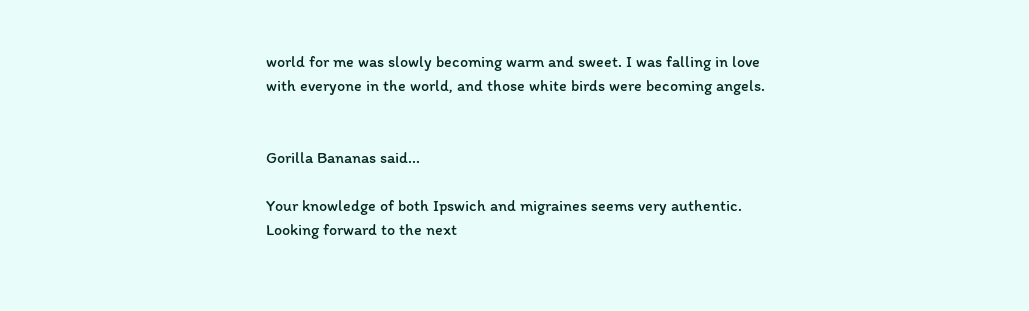world for me was slowly becoming warm and sweet. I was falling in love with everyone in the world, and those white birds were becoming angels.


Gorilla Bananas said...

Your knowledge of both Ipswich and migraines seems very authentic. Looking forward to the next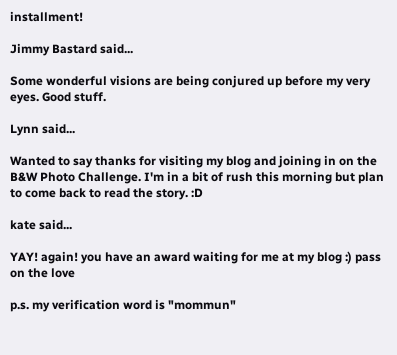installment!

Jimmy Bastard said...

Some wonderful visions are being conjured up before my very eyes. Good stuff.

Lynn said...

Wanted to say thanks for visiting my blog and joining in on the B&W Photo Challenge. I'm in a bit of rush this morning but plan to come back to read the story. :D

kate said...

YAY! again! you have an award waiting for me at my blog :) pass on the love

p.s. my verification word is "mommun"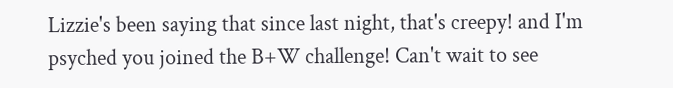Lizzie's been saying that since last night, that's creepy! and I'm psyched you joined the B+W challenge! Can't wait to see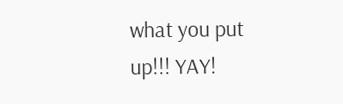what you put up!!! YAY!